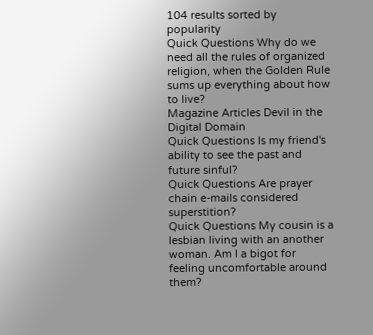104 results sorted by popularity
Quick Questions Why do we need all the rules of organized religion, when the Golden Rule sums up everything about how to live?
Magazine Articles Devil in the Digital Domain
Quick Questions Is my friend's ability to see the past and future sinful?
Quick Questions Are prayer chain e-mails considered superstition?
Quick Questions My cousin is a lesbian living with an another woman. Am I a bigot for feeling uncomfortable around them?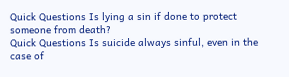Quick Questions Is lying a sin if done to protect someone from death?
Quick Questions Is suicide always sinful, even in the case of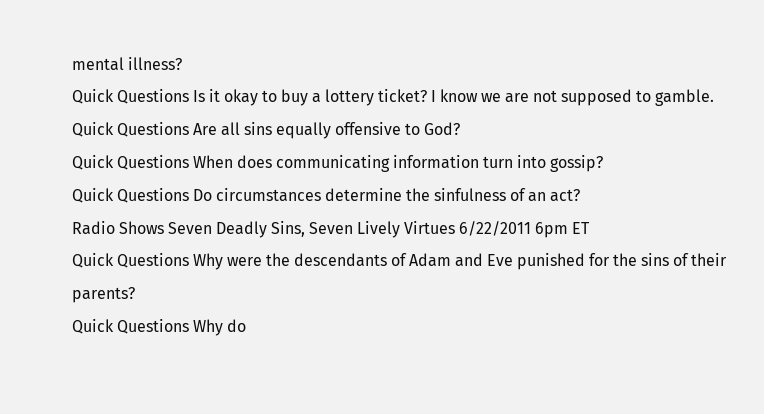mental illness?
Quick Questions Is it okay to buy a lottery ticket? I know we are not supposed to gamble.
Quick Questions Are all sins equally offensive to God?
Quick Questions When does communicating information turn into gossip?
Quick Questions Do circumstances determine the sinfulness of an act?
Radio Shows Seven Deadly Sins, Seven Lively Virtues 6/22/2011 6pm ET
Quick Questions Why were the descendants of Adam and Eve punished for the sins of their parents?
Quick Questions Why do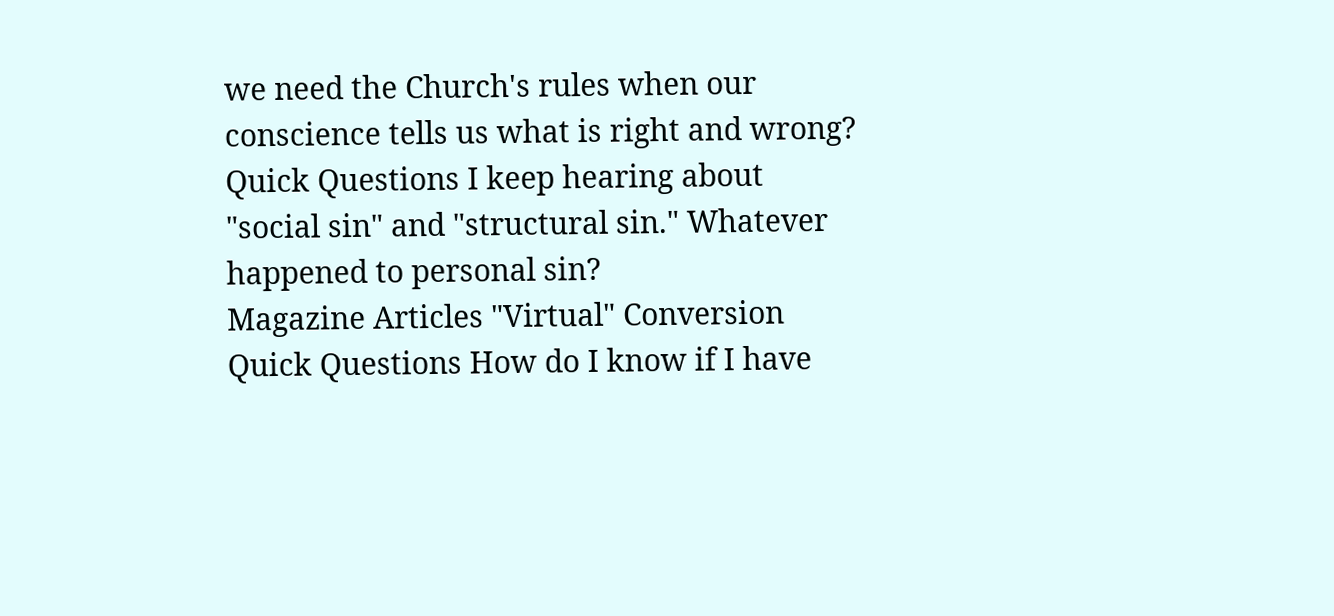we need the Church's rules when our conscience tells us what is right and wrong?
Quick Questions I keep hearing about "social sin" and "structural sin." Whatever happened to personal sin?
Magazine Articles "Virtual" Conversion
Quick Questions How do I know if I have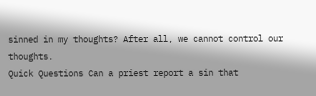sinned in my thoughts? After all, we cannot control our thoughts.
Quick Questions Can a priest report a sin that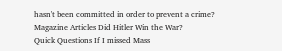hasn't been committed in order to prevent a crime?
Magazine Articles Did Hitler Win the War?
Quick Questions If I missed Mass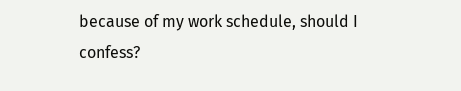because of my work schedule, should I confess?